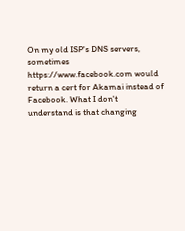On my old ISP's DNS servers, sometimes https://www.facebook.com would return a cert for Akamai instead of Facebook. What I don't understand is that changing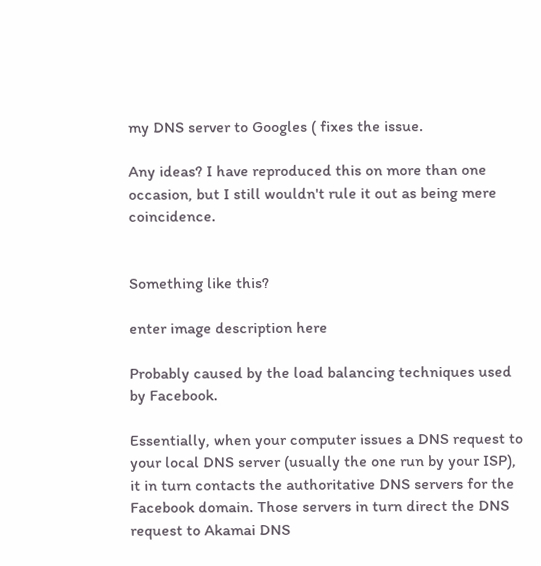my DNS server to Googles ( fixes the issue.

Any ideas? I have reproduced this on more than one occasion, but I still wouldn't rule it out as being mere coincidence.


Something like this?

enter image description here

Probably caused by the load balancing techniques used by Facebook.

Essentially, when your computer issues a DNS request to your local DNS server (usually the one run by your ISP), it in turn contacts the authoritative DNS servers for the Facebook domain. Those servers in turn direct the DNS request to Akamai DNS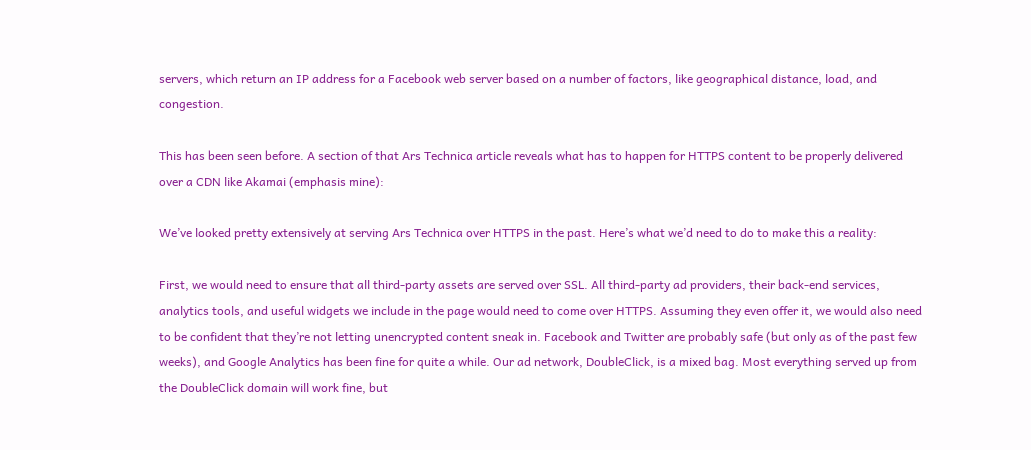servers, which return an IP address for a Facebook web server based on a number of factors, like geographical distance, load, and congestion.

This has been seen before. A section of that Ars Technica article reveals what has to happen for HTTPS content to be properly delivered over a CDN like Akamai (emphasis mine):

We’ve looked pretty extensively at serving Ars Technica over HTTPS in the past. Here’s what we’d need to do to make this a reality:

First, we would need to ensure that all third-party assets are served over SSL. All third-party ad providers, their back-end services, analytics tools, and useful widgets we include in the page would need to come over HTTPS. Assuming they even offer it, we would also need to be confident that they’re not letting unencrypted content sneak in. Facebook and Twitter are probably safe (but only as of the past few weeks), and Google Analytics has been fine for quite a while. Our ad network, DoubleClick, is a mixed bag. Most everything served up from the DoubleClick domain will work fine, but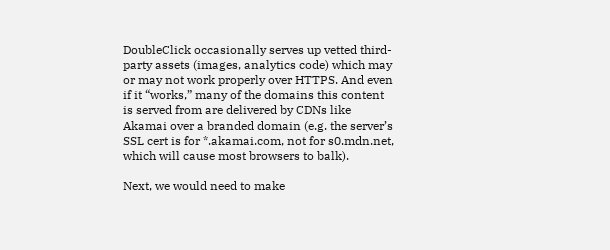DoubleClick occasionally serves up vetted third-party assets (images, analytics code) which may or may not work properly over HTTPS. And even if it “works,” many of the domains this content is served from are delivered by CDNs like Akamai over a branded domain (e.g. the server’s SSL cert is for *.akamai.com, not for s0.mdn.net, which will cause most browsers to balk).

Next, we would need to make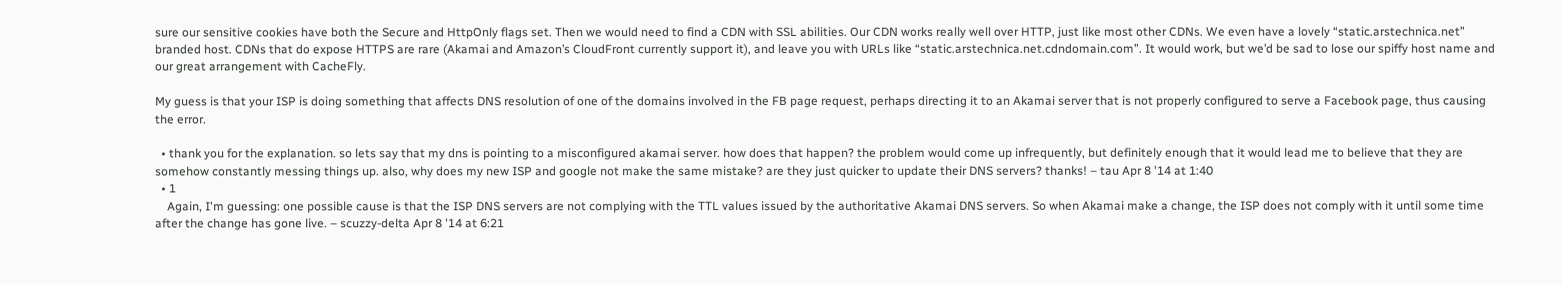sure our sensitive cookies have both the Secure and HttpOnly flags set. Then we would need to find a CDN with SSL abilities. Our CDN works really well over HTTP, just like most other CDNs. We even have a lovely “static.arstechnica.net” branded host. CDNs that do expose HTTPS are rare (Akamai and Amazon’s CloudFront currently support it), and leave you with URLs like “static.arstechnica.net.cdndomain.com”. It would work, but we’d be sad to lose our spiffy host name and our great arrangement with CacheFly.

My guess is that your ISP is doing something that affects DNS resolution of one of the domains involved in the FB page request, perhaps directing it to an Akamai server that is not properly configured to serve a Facebook page, thus causing the error.

  • thank you for the explanation. so lets say that my dns is pointing to a misconfigured akamai server. how does that happen? the problem would come up infrequently, but definitely enough that it would lead me to believe that they are somehow constantly messing things up. also, why does my new ISP and google not make the same mistake? are they just quicker to update their DNS servers? thanks! – tau Apr 8 '14 at 1:40
  • 1
    Again, I'm guessing: one possible cause is that the ISP DNS servers are not complying with the TTL values issued by the authoritative Akamai DNS servers. So when Akamai make a change, the ISP does not comply with it until some time after the change has gone live. – scuzzy-delta Apr 8 '14 at 6:21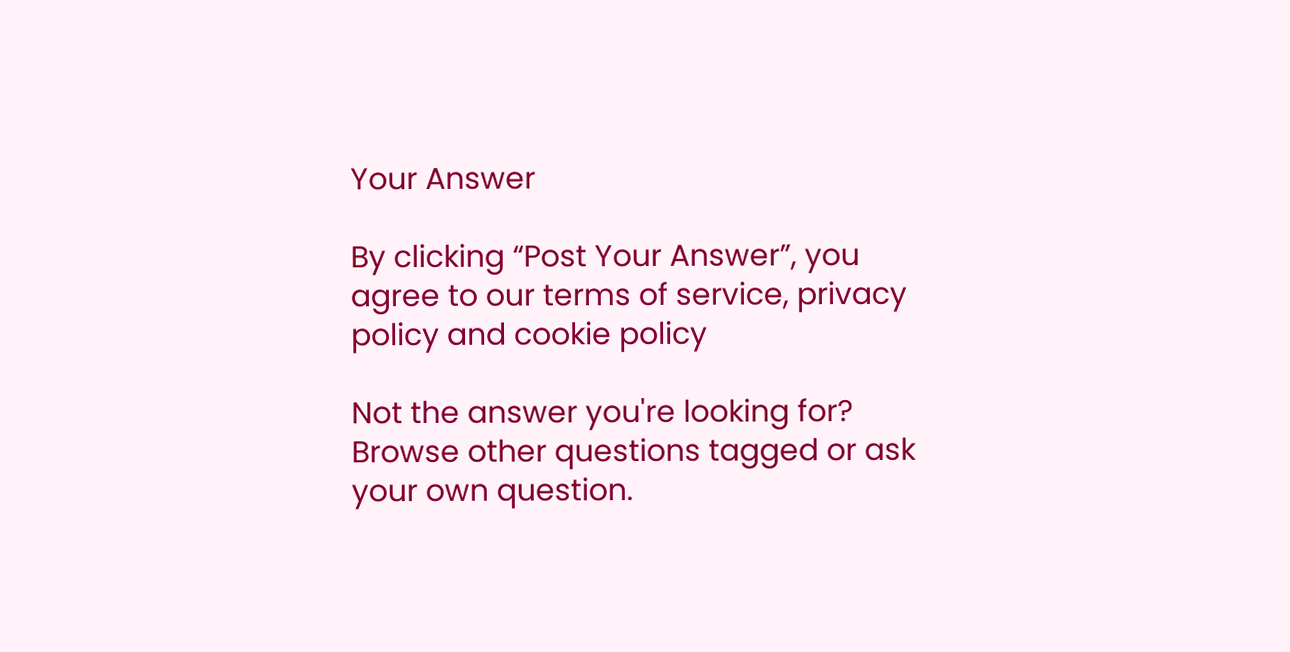Your Answer

By clicking “Post Your Answer”, you agree to our terms of service, privacy policy and cookie policy

Not the answer you're looking for? Browse other questions tagged or ask your own question.